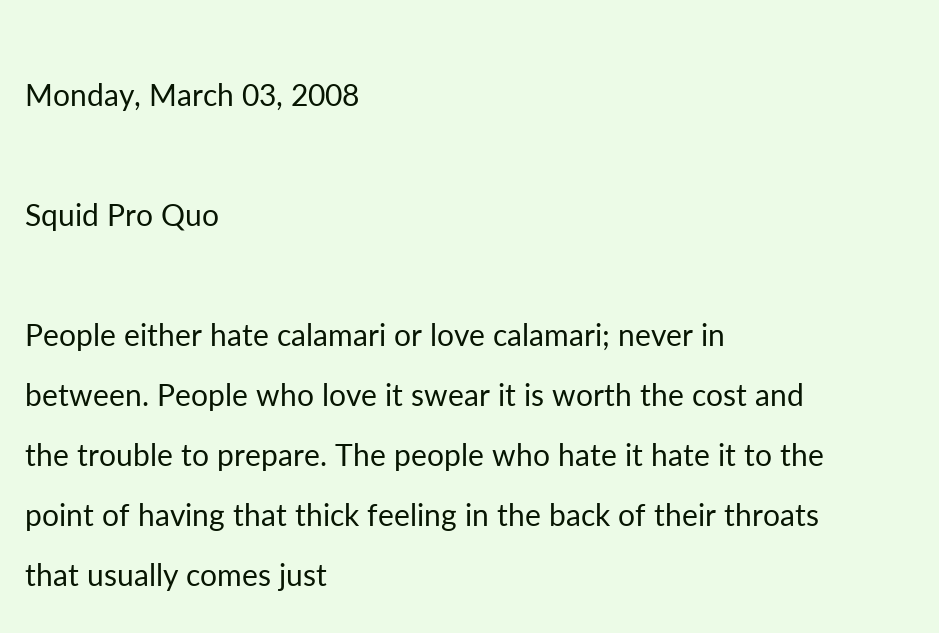Monday, March 03, 2008

Squid Pro Quo

People either hate calamari or love calamari; never in between. People who love it swear it is worth the cost and the trouble to prepare. The people who hate it hate it to the point of having that thick feeling in the back of their throats that usually comes just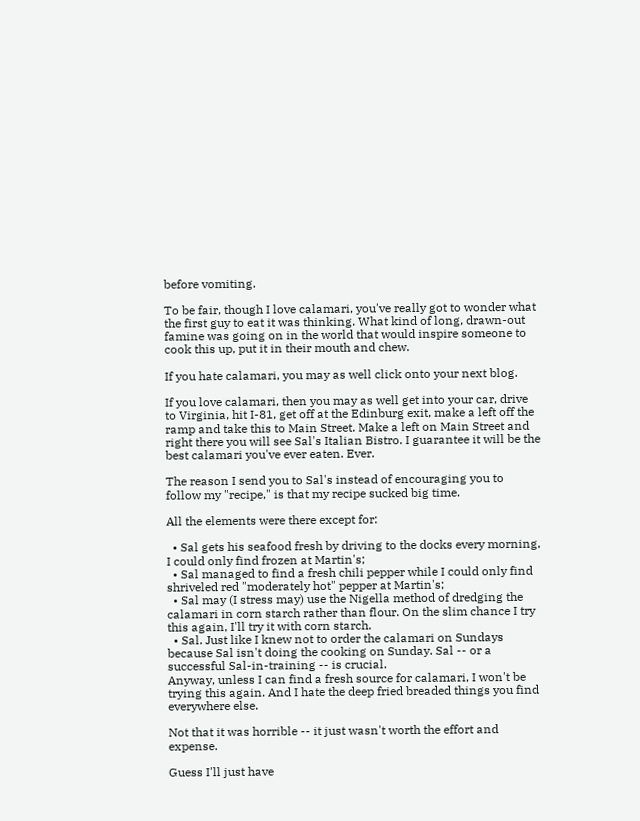before vomiting.

To be fair, though I love calamari, you've really got to wonder what the first guy to eat it was thinking. What kind of long, drawn-out famine was going on in the world that would inspire someone to cook this up, put it in their mouth and chew.

If you hate calamari, you may as well click onto your next blog.

If you love calamari, then you may as well get into your car, drive to Virginia, hit I-81, get off at the Edinburg exit, make a left off the ramp and take this to Main Street. Make a left on Main Street and right there you will see Sal's Italian Bistro. I guarantee it will be the best calamari you've ever eaten. Ever.

The reason I send you to Sal's instead of encouraging you to follow my "recipe," is that my recipe sucked big time.

All the elements were there except for:

  • Sal gets his seafood fresh by driving to the docks every morning, I could only find frozen at Martin's;
  • Sal managed to find a fresh chili pepper while I could only find shriveled red "moderately hot" pepper at Martin's;
  • Sal may (I stress may) use the Nigella method of dredging the calamari in corn starch rather than flour. On the slim chance I try this again, I'll try it with corn starch.
  • Sal. Just like I knew not to order the calamari on Sundays because Sal isn't doing the cooking on Sunday. Sal -- or a successful Sal-in-training -- is crucial.
Anyway, unless I can find a fresh source for calamari, I won't be trying this again. And I hate the deep fried breaded things you find everywhere else.

Not that it was horrible -- it just wasn't worth the effort and expense.

Guess I'll just have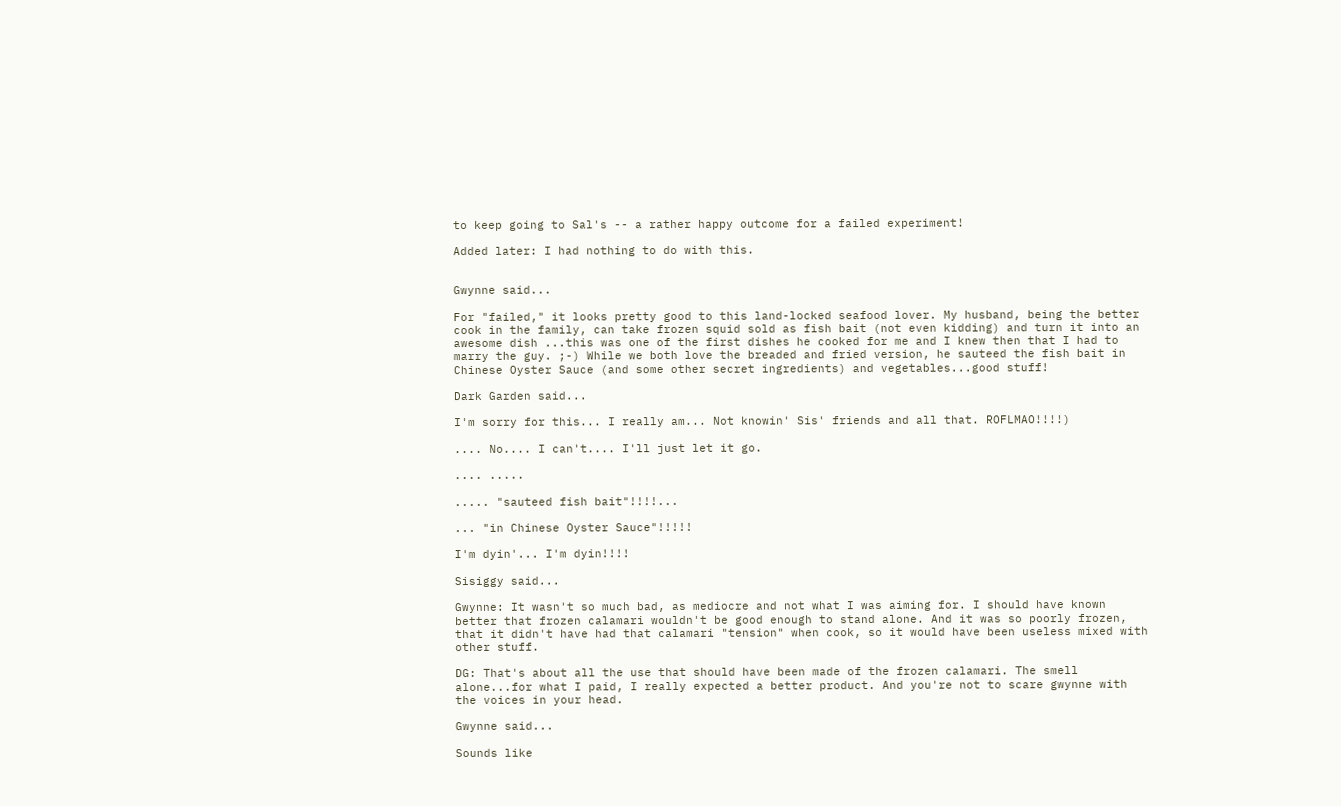to keep going to Sal's -- a rather happy outcome for a failed experiment!

Added later: I had nothing to do with this.


Gwynne said...

For "failed," it looks pretty good to this land-locked seafood lover. My husband, being the better cook in the family, can take frozen squid sold as fish bait (not even kidding) and turn it into an awesome dish ...this was one of the first dishes he cooked for me and I knew then that I had to marry the guy. ;-) While we both love the breaded and fried version, he sauteed the fish bait in Chinese Oyster Sauce (and some other secret ingredients) and vegetables...good stuff!

Dark Garden said...

I'm sorry for this... I really am... Not knowin' Sis' friends and all that. ROFLMAO!!!!)

.... No.... I can't.... I'll just let it go.

.... .....

..... "sauteed fish bait"!!!!...

... "in Chinese Oyster Sauce"!!!!!

I'm dyin'... I'm dyin!!!!

Sisiggy said...

Gwynne: It wasn't so much bad, as mediocre and not what I was aiming for. I should have known better that frozen calamari wouldn't be good enough to stand alone. And it was so poorly frozen, that it didn't have had that calamari "tension" when cook, so it would have been useless mixed with other stuff.

DG: That's about all the use that should have been made of the frozen calamari. The smell alone...for what I paid, I really expected a better product. And you're not to scare gwynne with the voices in your head.

Gwynne said...

Sounds like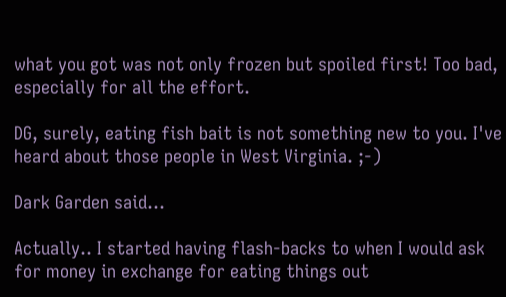what you got was not only frozen but spoiled first! Too bad, especially for all the effort.

DG, surely, eating fish bait is not something new to you. I've heard about those people in West Virginia. ;-)

Dark Garden said...

Actually.. I started having flash-backs to when I would ask for money in exchange for eating things out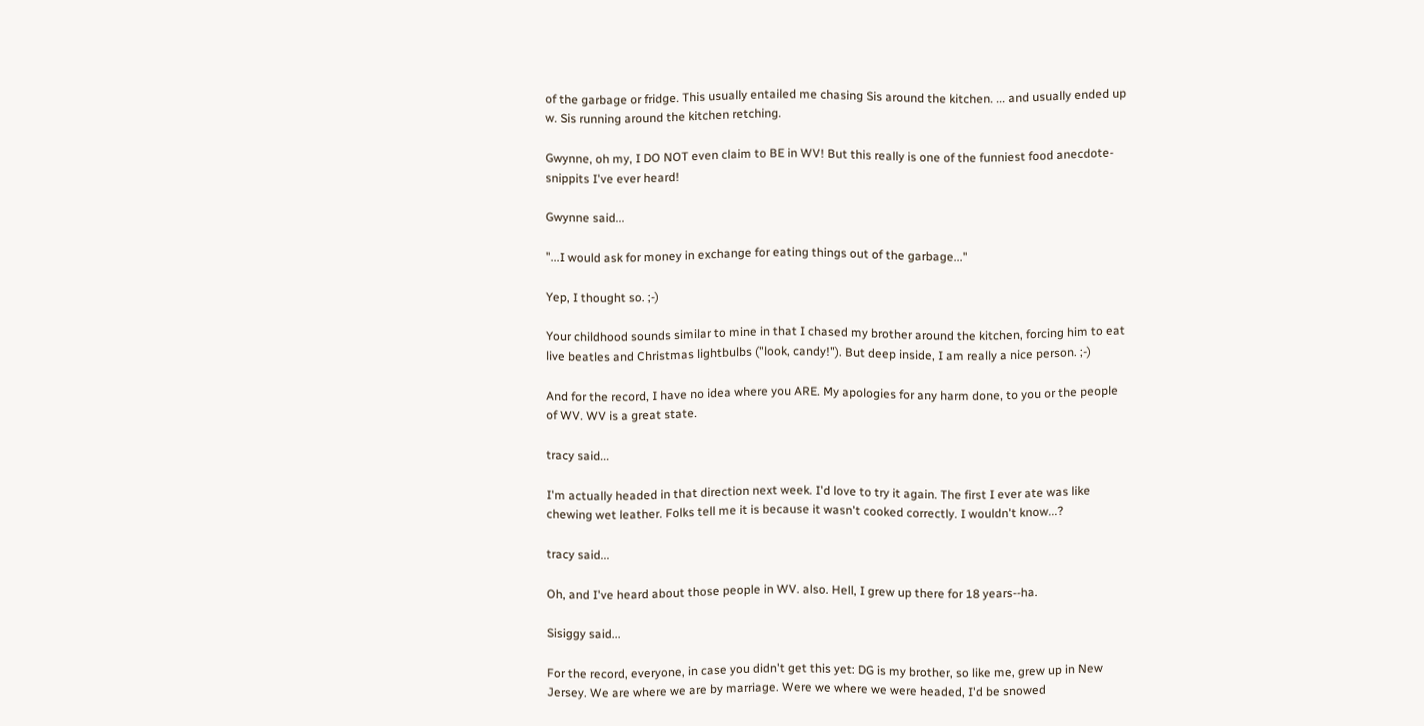of the garbage or fridge. This usually entailed me chasing Sis around the kitchen. ... and usually ended up w. Sis running around the kitchen retching.

Gwynne, oh my, I DO NOT even claim to BE in WV! But this really is one of the funniest food anecdote-snippits I've ever heard!

Gwynne said...

"...I would ask for money in exchange for eating things out of the garbage..."

Yep, I thought so. ;-)

Your childhood sounds similar to mine in that I chased my brother around the kitchen, forcing him to eat live beatles and Christmas lightbulbs ("look, candy!"). But deep inside, I am really a nice person. ;-)

And for the record, I have no idea where you ARE. My apologies for any harm done, to you or the people of WV. WV is a great state.

tracy said...

I'm actually headed in that direction next week. I'd love to try it again. The first I ever ate was like chewing wet leather. Folks tell me it is because it wasn't cooked correctly. I wouldn't know...?

tracy said...

Oh, and I've heard about those people in WV. also. Hell, I grew up there for 18 years--ha.

Sisiggy said...

For the record, everyone, in case you didn't get this yet: DG is my brother, so like me, grew up in New Jersey. We are where we are by marriage. Were we where we were headed, I'd be snowed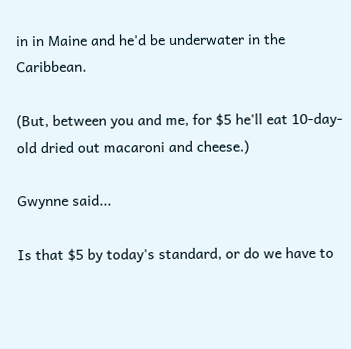in in Maine and he'd be underwater in the Caribbean.

(But, between you and me, for $5 he'll eat 10-day-old dried out macaroni and cheese.)

Gwynne said...

Is that $5 by today's standard, or do we have to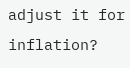adjust it for inflation?